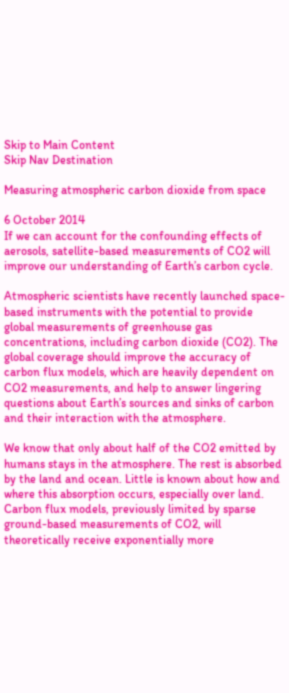Skip to Main Content
Skip Nav Destination

Measuring atmospheric carbon dioxide from space

6 October 2014
If we can account for the confounding effects of aerosols, satellite-based measurements of CO2 will improve our understanding of Earth’s carbon cycle.

Atmospheric scientists have recently launched space-based instruments with the potential to provide global measurements of greenhouse gas concentrations, including carbon dioxide (CO2). The global coverage should improve the accuracy of carbon flux models, which are heavily dependent on CO2 measurements, and help to answer lingering questions about Earth’s sources and sinks of carbon and their interaction with the atmosphere.

We know that only about half of the CO2 emitted by humans stays in the atmosphere. The rest is absorbed by the land and ocean. Little is known about how and where this absorption occurs, especially over land. Carbon flux models, previously limited by sparse ground-based measurements of CO2, will theoretically receive exponentially more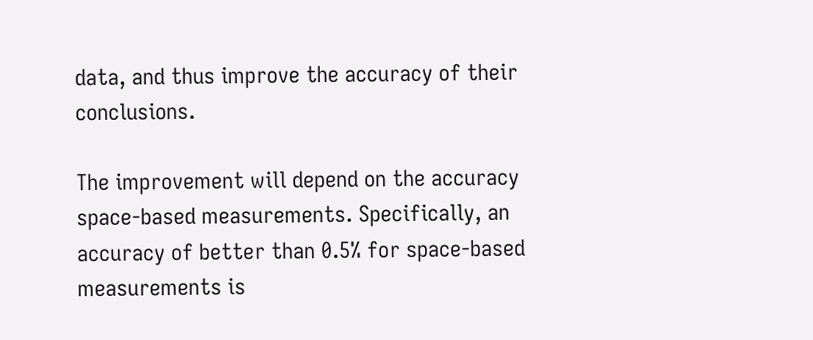data, and thus improve the accuracy of their conclusions.

The improvement will depend on the accuracy space-based measurements. Specifically, an accuracy of better than 0.5% for space-based measurements is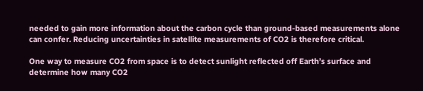needed to gain more information about the carbon cycle than ground-based measurements alone can confer. Reducing uncertainties in satellite measurements of CO2 is therefore critical.

One way to measure CO2 from space is to detect sunlight reflected off Earth’s surface and determine how many CO2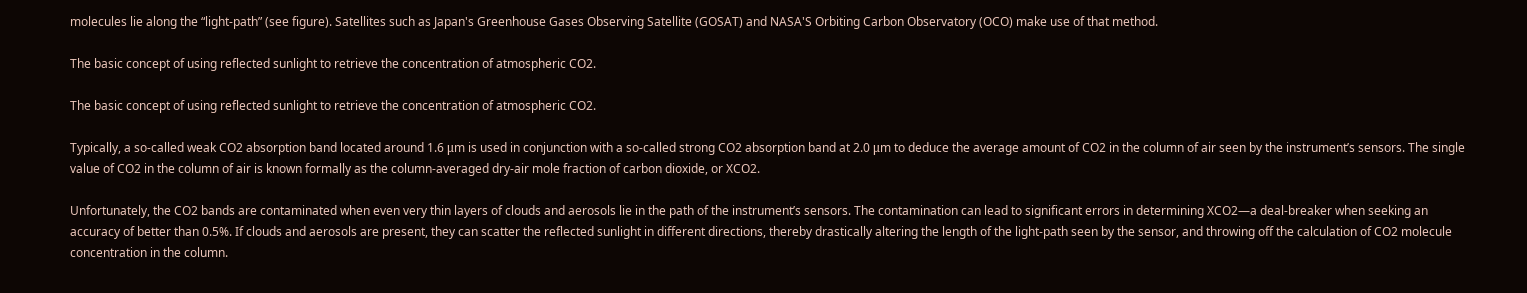molecules lie along the “light-path” (see figure). Satellites such as Japan's Greenhouse Gases Observing Satellite (GOSAT) and NASA'S Orbiting Carbon Observatory (OCO) make use of that method.

The basic concept of using reflected sunlight to retrieve the concentration of atmospheric CO2.

The basic concept of using reflected sunlight to retrieve the concentration of atmospheric CO2.

Typically, a so-called weak CO2 absorption band located around 1.6 μm is used in conjunction with a so-called strong CO2 absorption band at 2.0 μm to deduce the average amount of CO2 in the column of air seen by the instrument’s sensors. The single value of CO2 in the column of air is known formally as the column-averaged dry-air mole fraction of carbon dioxide, or XCO2.

Unfortunately, the CO2 bands are contaminated when even very thin layers of clouds and aerosols lie in the path of the instrument’s sensors. The contamination can lead to significant errors in determining XCO2—a deal-breaker when seeking an accuracy of better than 0.5%. If clouds and aerosols are present, they can scatter the reflected sunlight in different directions, thereby drastically altering the length of the light-path seen by the sensor, and throwing off the calculation of CO2 molecule concentration in the column.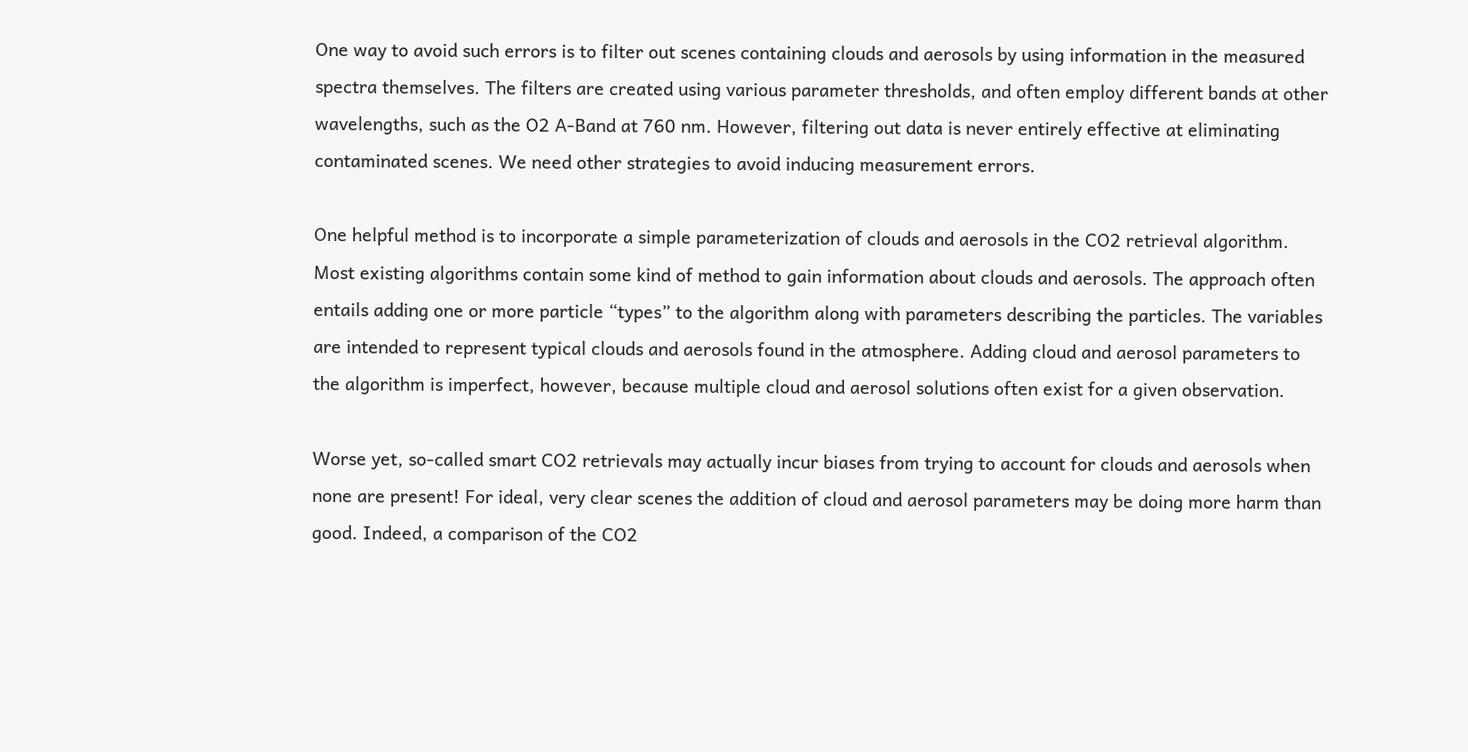One way to avoid such errors is to filter out scenes containing clouds and aerosols by using information in the measured spectra themselves. The filters are created using various parameter thresholds, and often employ different bands at other wavelengths, such as the O2 A-Band at 760 nm. However, filtering out data is never entirely effective at eliminating contaminated scenes. We need other strategies to avoid inducing measurement errors.

One helpful method is to incorporate a simple parameterization of clouds and aerosols in the CO2 retrieval algorithm. Most existing algorithms contain some kind of method to gain information about clouds and aerosols. The approach often entails adding one or more particle “types” to the algorithm along with parameters describing the particles. The variables are intended to represent typical clouds and aerosols found in the atmosphere. Adding cloud and aerosol parameters to the algorithm is imperfect, however, because multiple cloud and aerosol solutions often exist for a given observation.

Worse yet, so-called smart CO2 retrievals may actually incur biases from trying to account for clouds and aerosols when none are present! For ideal, very clear scenes the addition of cloud and aerosol parameters may be doing more harm than good. Indeed, a comparison of the CO2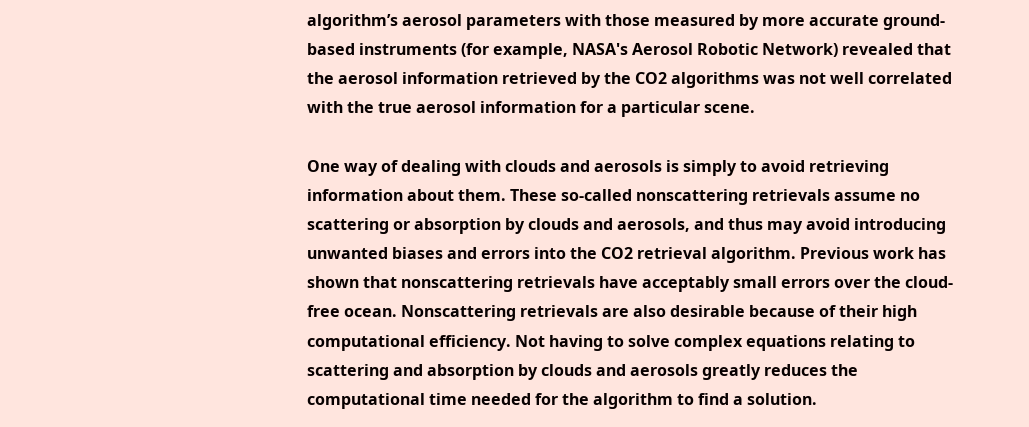algorithm’s aerosol parameters with those measured by more accurate ground-based instruments (for example, NASA's Aerosol Robotic Network) revealed that the aerosol information retrieved by the CO2 algorithms was not well correlated with the true aerosol information for a particular scene.

One way of dealing with clouds and aerosols is simply to avoid retrieving information about them. These so-called nonscattering retrievals assume no scattering or absorption by clouds and aerosols, and thus may avoid introducing unwanted biases and errors into the CO2 retrieval algorithm. Previous work has shown that nonscattering retrievals have acceptably small errors over the cloud-free ocean. Nonscattering retrievals are also desirable because of their high computational efficiency. Not having to solve complex equations relating to scattering and absorption by clouds and aerosols greatly reduces the computational time needed for the algorithm to find a solution.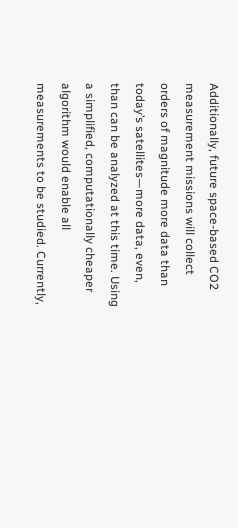Additionally, future space-based CO2 measurement missions will collect orders of magnitude more data than today’s satellites—more data, even, than can be analyzed at this time. Using a simplified, computationally cheaper algorithm would enable all measurements to be studied. Currently,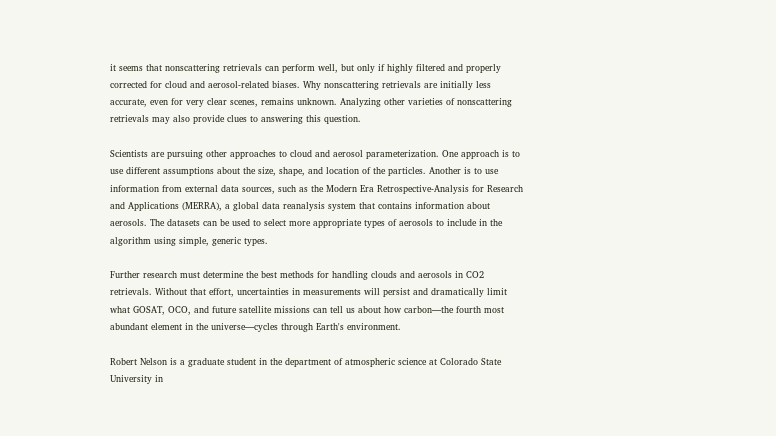it seems that nonscattering retrievals can perform well, but only if highly filtered and properly corrected for cloud and aerosol-related biases. Why nonscattering retrievals are initially less accurate, even for very clear scenes, remains unknown. Analyzing other varieties of nonscattering retrievals may also provide clues to answering this question.

Scientists are pursuing other approaches to cloud and aerosol parameterization. One approach is to use different assumptions about the size, shape, and location of the particles. Another is to use information from external data sources, such as the Modern Era Retrospective-Analysis for Research and Applications (MERRA), a global data reanalysis system that contains information about aerosols. The datasets can be used to select more appropriate types of aerosols to include in the algorithm using simple, generic types.

Further research must determine the best methods for handling clouds and aerosols in CO2 retrievals. Without that effort, uncertainties in measurements will persist and dramatically limit what GOSAT, OCO, and future satellite missions can tell us about how carbon—the fourth most abundant element in the universe—cycles through Earth's environment.

Robert Nelson is a graduate student in the department of atmospheric science at Colorado State University in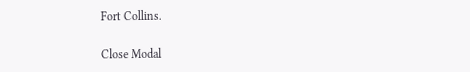Fort Collins.

Close Modal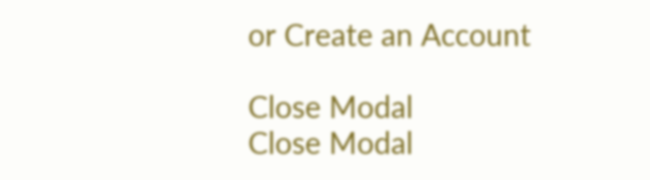or Create an Account

Close Modal
Close Modal